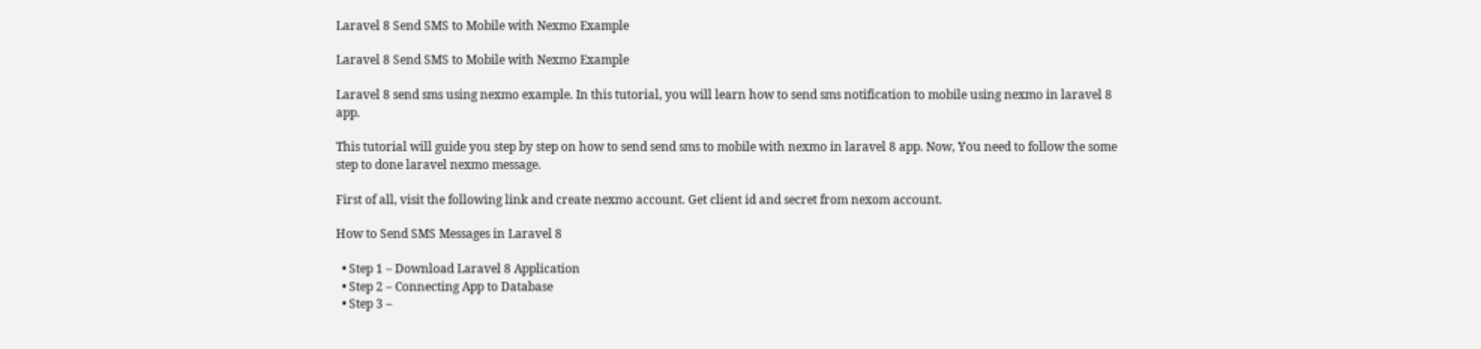Laravel 8 Send SMS to Mobile with Nexmo Example

Laravel 8 Send SMS to Mobile with Nexmo Example

Laravel 8 send sms using nexmo example. In this tutorial, you will learn how to send sms notification to mobile using nexmo in laravel 8 app.

This tutorial will guide you step by step on how to send send sms to mobile with nexmo in laravel 8 app. Now, You need to follow the some step to done laravel nexmo message.

First of all, visit the following link and create nexmo account. Get client id and secret from nexom account.

How to Send SMS Messages in Laravel 8

  • Step 1 – Download Laravel 8 Application
  • Step 2 – Connecting App to Database
  • Step 3 –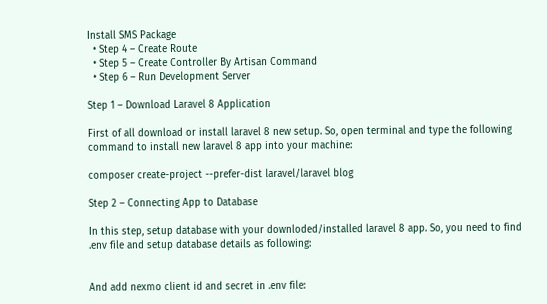Install SMS Package
  • Step 4 – Create Route
  • Step 5 – Create Controller By Artisan Command
  • Step 6 – Run Development Server

Step 1 – Download Laravel 8 Application

First of all download or install laravel 8 new setup. So, open terminal and type the following command to install new laravel 8 app into your machine:

composer create-project --prefer-dist laravel/laravel blog

Step 2 – Connecting App to Database

In this step, setup database with your downloded/installed laravel 8 app. So, you need to find .env file and setup database details as following:


And add nexmo client id and secret in .env file: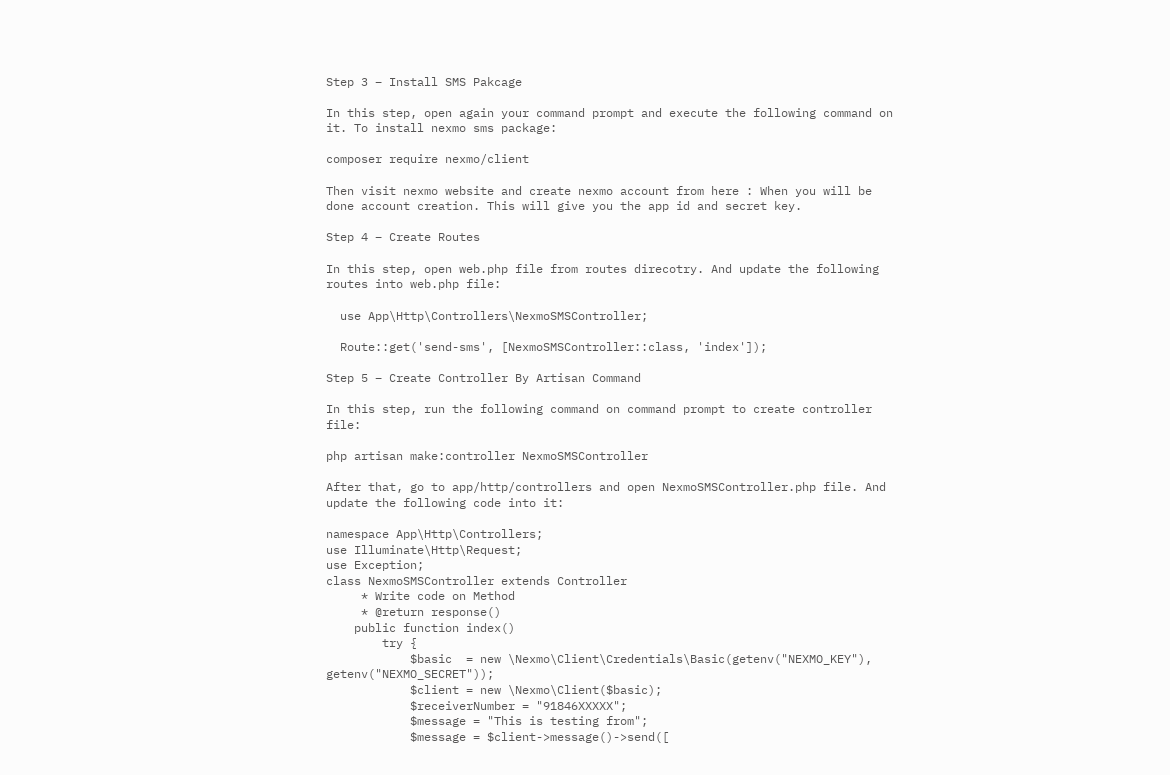Step 3 – Install SMS Pakcage

In this step, open again your command prompt and execute the following command on it. To install nexmo sms package:

composer require nexmo/client

Then visit nexmo website and create nexmo account from here : When you will be done account creation. This will give you the app id and secret key.

Step 4 – Create Routes

In this step, open web.php file from routes direcotry. And update the following routes into web.php file:

  use App\Http\Controllers\NexmoSMSController;

  Route::get('send-sms', [NexmoSMSController::class, 'index']);

Step 5 – Create Controller By Artisan Command

In this step, run the following command on command prompt to create controller file:

php artisan make:controller NexmoSMSController

After that, go to app/http/controllers and open NexmoSMSController.php file. And update the following code into it:

namespace App\Http\Controllers;
use Illuminate\Http\Request;
use Exception;
class NexmoSMSController extends Controller
     * Write code on Method
     * @return response()
    public function index()
        try {
            $basic  = new \Nexmo\Client\Credentials\Basic(getenv("NEXMO_KEY"), getenv("NEXMO_SECRET"));
            $client = new \Nexmo\Client($basic);
            $receiverNumber = "91846XXXXX";
            $message = "This is testing from";
            $message = $client->message()->send([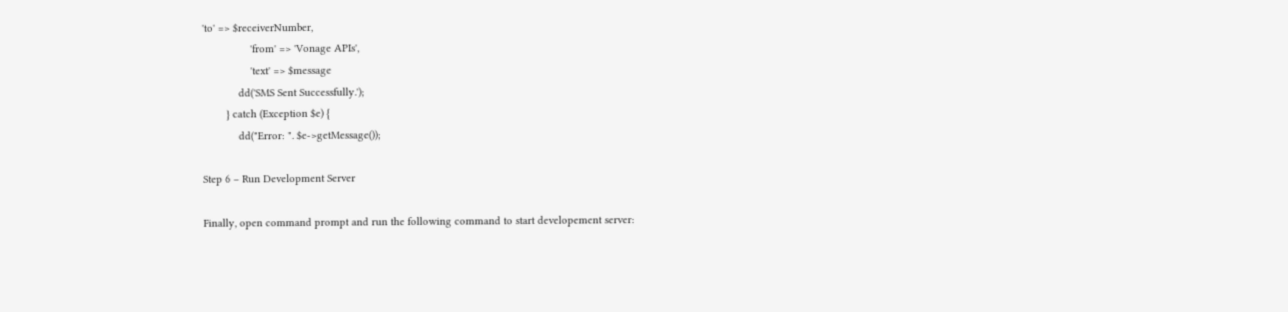'to' => $receiverNumber,
                'from' => 'Vonage APIs',
                'text' => $message
            dd('SMS Sent Successfully.');
        } catch (Exception $e) {
            dd("Error: ". $e->getMessage());

Step 6 – Run Development Server

Finally, open command prompt and run the following command to start developement server: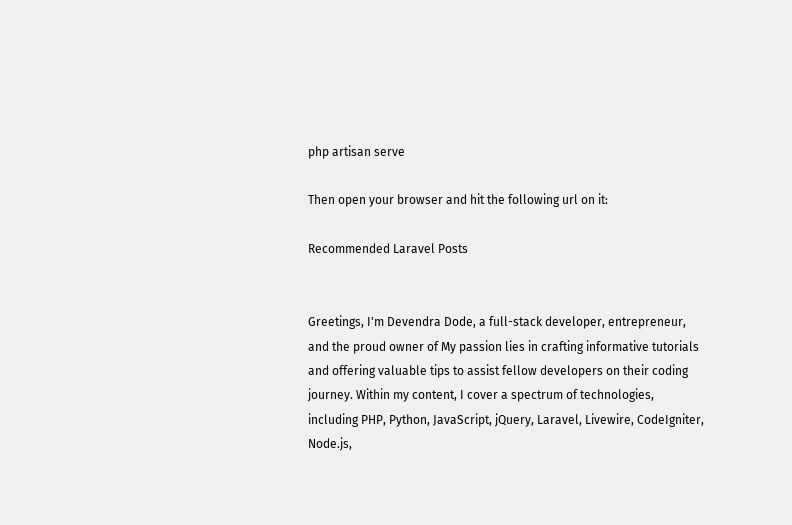php artisan serve

Then open your browser and hit the following url on it:

Recommended Laravel Posts


Greetings, I'm Devendra Dode, a full-stack developer, entrepreneur, and the proud owner of My passion lies in crafting informative tutorials and offering valuable tips to assist fellow developers on their coding journey. Within my content, I cover a spectrum of technologies, including PHP, Python, JavaScript, jQuery, Laravel, Livewire, CodeIgniter, Node.js,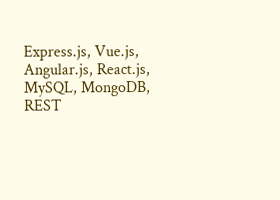Express.js, Vue.js, Angular.js, React.js, MySQL, MongoDB, REST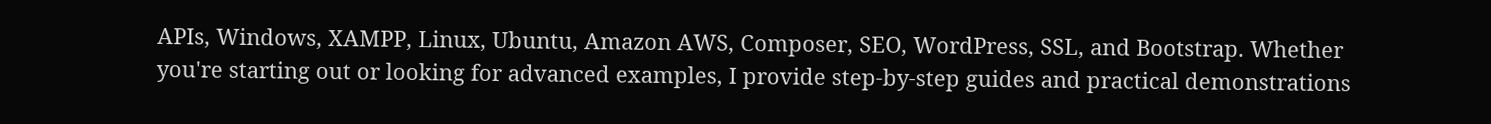APIs, Windows, XAMPP, Linux, Ubuntu, Amazon AWS, Composer, SEO, WordPress, SSL, and Bootstrap. Whether you're starting out or looking for advanced examples, I provide step-by-step guides and practical demonstrations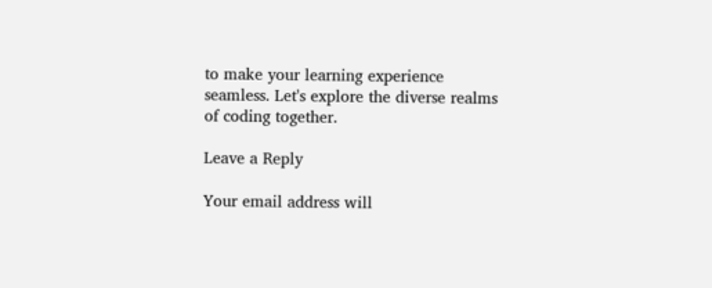to make your learning experience seamless. Let's explore the diverse realms of coding together.

Leave a Reply

Your email address will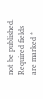not be published. Required fields are marked *